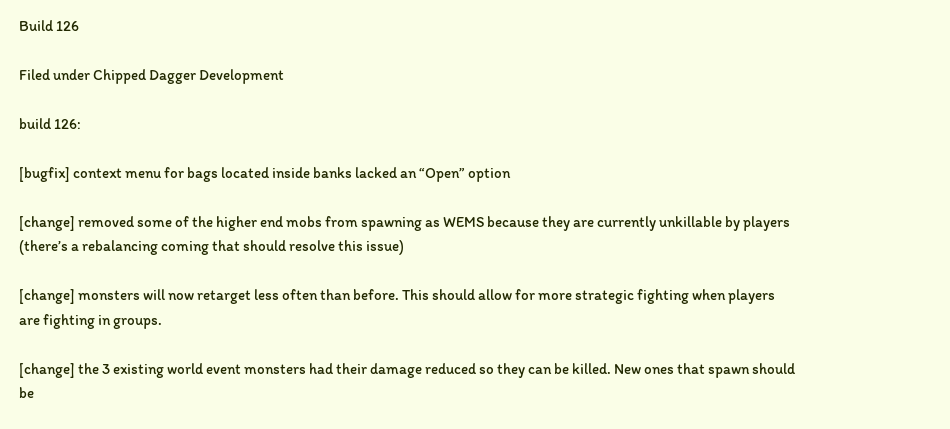Build 126

Filed under Chipped Dagger Development

build 126:

[bugfix] context menu for bags located inside banks lacked an “Open” option

[change] removed some of the higher end mobs from spawning as WEMS because they are currently unkillable by players (there’s a rebalancing coming that should resolve this issue)

[change] monsters will now retarget less often than before. This should allow for more strategic fighting when players are fighting in groups.

[change] the 3 existing world event monsters had their damage reduced so they can be killed. New ones that spawn should be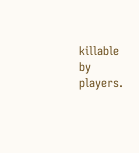killable by players.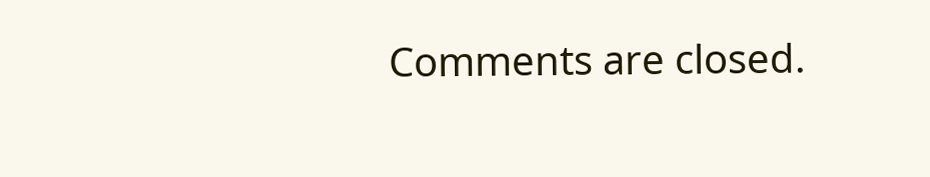Comments are closed.